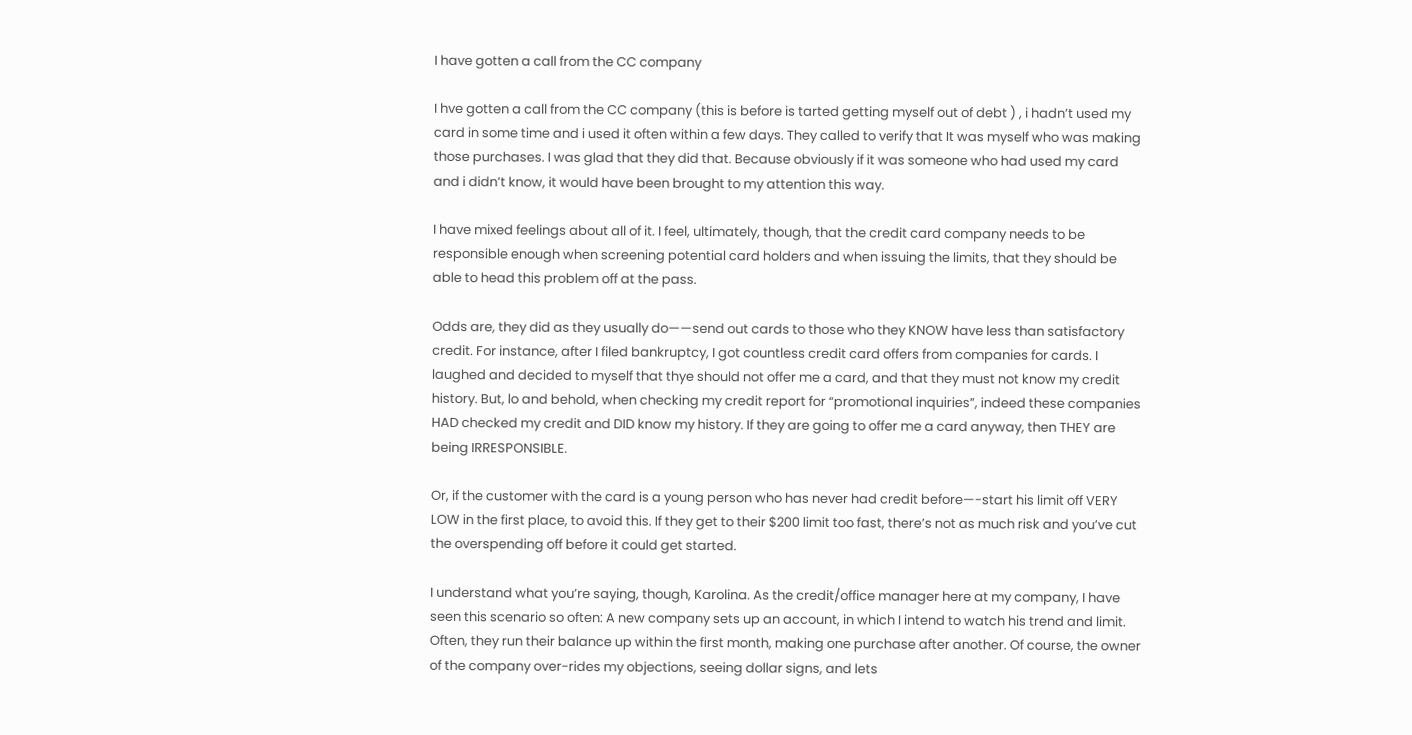I have gotten a call from the CC company

I hve gotten a call from the CC company (this is before is tarted getting myself out of debt ) , i hadn’t used my card in some time and i used it often within a few days. They called to verify that It was myself who was making those purchases. I was glad that they did that. Because obviously if it was someone who had used my card and i didn’t know, it would have been brought to my attention this way.

I have mixed feelings about all of it. I feel, ultimately, though, that the credit card company needs to be responsible enough when screening potential card holders and when issuing the limits, that they should be able to head this problem off at the pass.

Odds are, they did as they usually do——send out cards to those who they KNOW have less than satisfactory credit. For instance, after I filed bankruptcy, I got countless credit card offers from companies for cards. I laughed and decided to myself that thye should not offer me a card, and that they must not know my credit history. But, lo and behold, when checking my credit report for “promotional inquiries”, indeed these companies HAD checked my credit and DID know my history. If they are going to offer me a card anyway, then THEY are being IRRESPONSIBLE.

Or, if the customer with the card is a young person who has never had credit before—-start his limit off VERY LOW in the first place, to avoid this. If they get to their $200 limit too fast, there’s not as much risk and you’ve cut the overspending off before it could get started.

I understand what you’re saying, though, Karolina. As the credit/office manager here at my company, I have seen this scenario so often: A new company sets up an account, in which I intend to watch his trend and limit. Often, they run their balance up within the first month, making one purchase after another. Of course, the owner of the company over-rides my objections, seeing dollar signs, and lets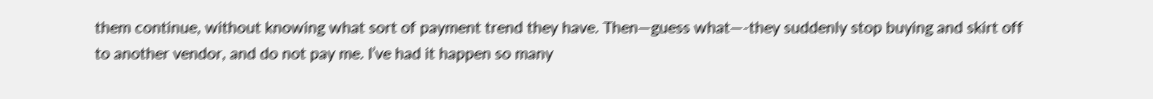them continue, without knowing what sort of payment trend they have. Then—guess what—-they suddenly stop buying and skirt off to another vendor, and do not pay me. I’ve had it happen so many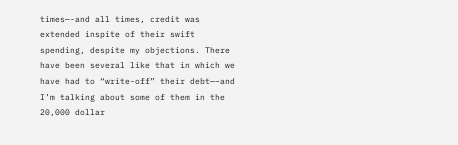times—-and all times, credit was extended inspite of their swift spending, despite my objections. There have been several like that in which we have had to “write-off” their debt—–and I’m talking about some of them in the 20,000 dollar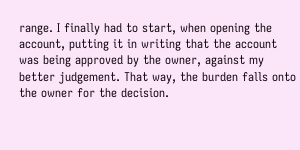range. I finally had to start, when opening the account, putting it in writing that the account was being approved by the owner, against my better judgement. That way, the burden falls onto the owner for the decision.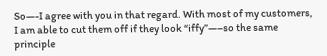So—-I agree with you in that regard. With most of my customers, I am able to cut them off if they look “iffy”—–so the same principle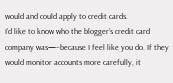would and could apply to credit cards.
I’d like to know who the blogger’s credit card company was—–because I feel like you do. If they would monitor accounts more carefully, it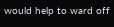would help to ward off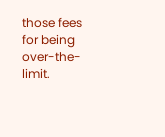those fees for being over-the-limit.